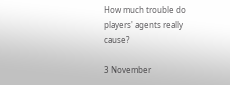How much trouble do players' agents really cause?

3 November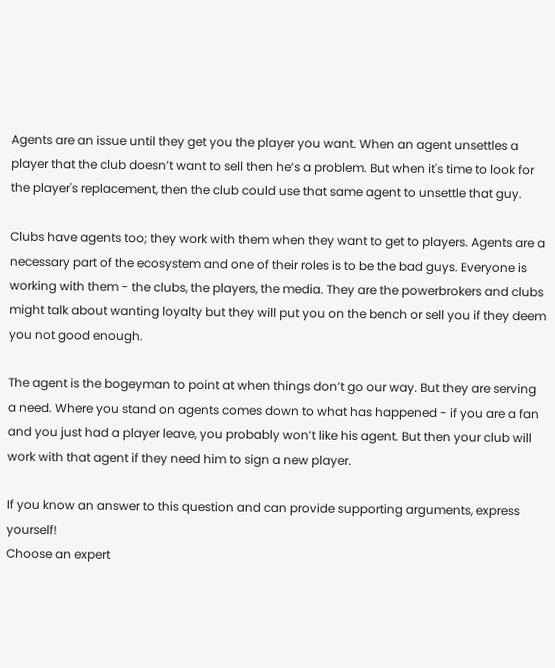Agents are an issue until they get you the player you want. When an agent unsettles a player that the club doesn’t want to sell then he’s a problem. But when it's time to look for the player's replacement, then the club could use that same agent to unsettle that guy.

Clubs have agents too; they work with them when they want to get to players. Agents are a necessary part of the ecosystem and one of their roles is to be the bad guys. Everyone is working with them - the clubs, the players, the media. They are the powerbrokers and clubs might talk about wanting loyalty but they will put you on the bench or sell you if they deem you not good enough.

The agent is the bogeyman to point at when things don’t go our way. But they are serving a need. Where you stand on agents comes down to what has happened - if you are a fan and you just had a player leave, you probably won’t like his agent. But then your club will work with that agent if they need him to sign a new player.

If you know an answer to this question and can provide supporting arguments, express yourself!
Choose an expert